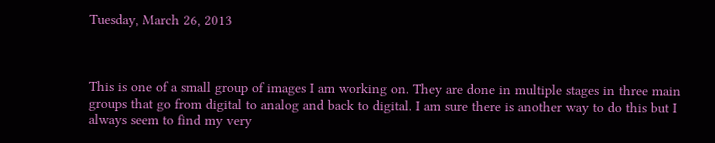Tuesday, March 26, 2013



This is one of a small group of images I am working on. They are done in multiple stages in three main groups that go from digital to analog and back to digital. I am sure there is another way to do this but I always seem to find my very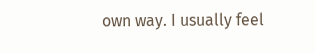own way. I usually feel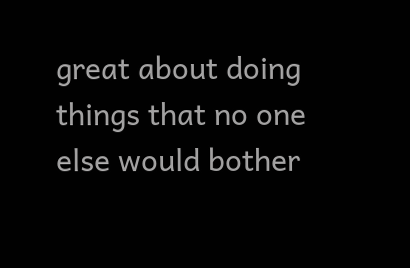great about doing things that no one else would bother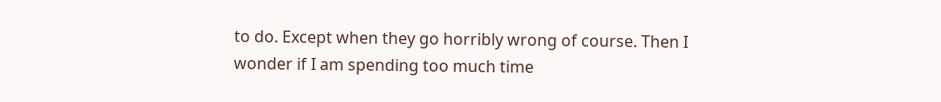to do. Except when they go horribly wrong of course. Then I wonder if I am spending too much time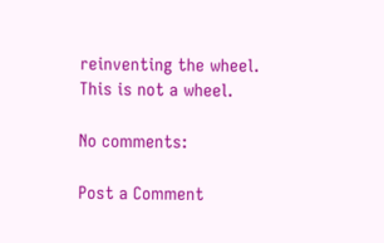reinventing the wheel.
This is not a wheel.

No comments:

Post a Comment